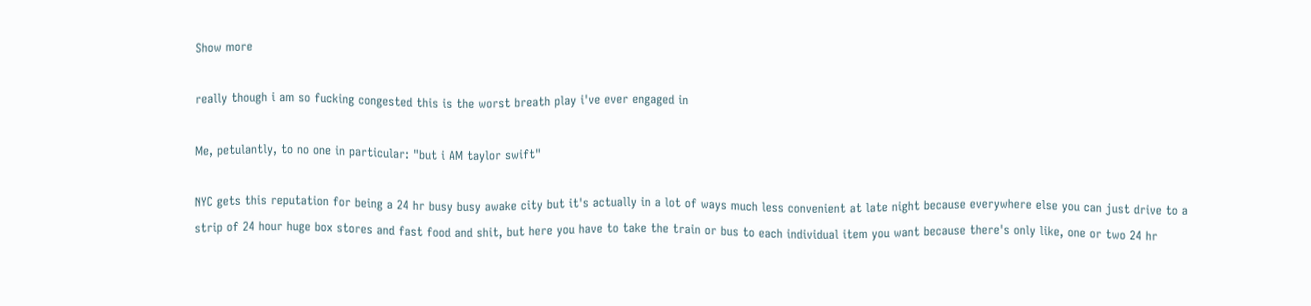Show more

really though i am so fucking congested this is the worst breath play i've ever engaged in

Me, petulantly, to no one in particular: "but i AM taylor swift"

NYC gets this reputation for being a 24 hr busy busy awake city but it's actually in a lot of ways much less convenient at late night because everywhere else you can just drive to a strip of 24 hour huge box stores and fast food and shit, but here you have to take the train or bus to each individual item you want because there's only like, one or two 24 hr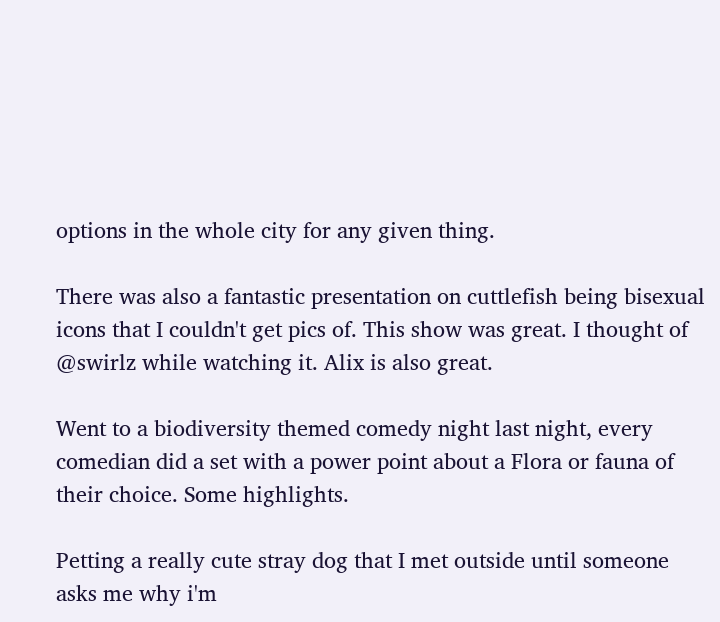options in the whole city for any given thing.

There was also a fantastic presentation on cuttlefish being bisexual icons that I couldn't get pics of. This show was great. I thought of @swirlz while watching it. Alix is also great.

Went to a biodiversity themed comedy night last night, every comedian did a set with a power point about a Flora or fauna of their choice. Some highlights.

Petting a really cute stray dog that I met outside until someone asks me why i'm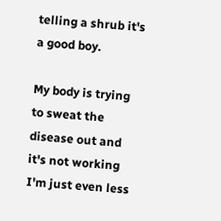telling a shrub it's a good boy.

My body is trying to sweat the disease out and it's not working I'm just even less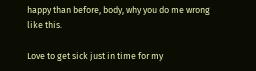happy than before, body, why you do me wrong like this.

Love to get sick just in time for my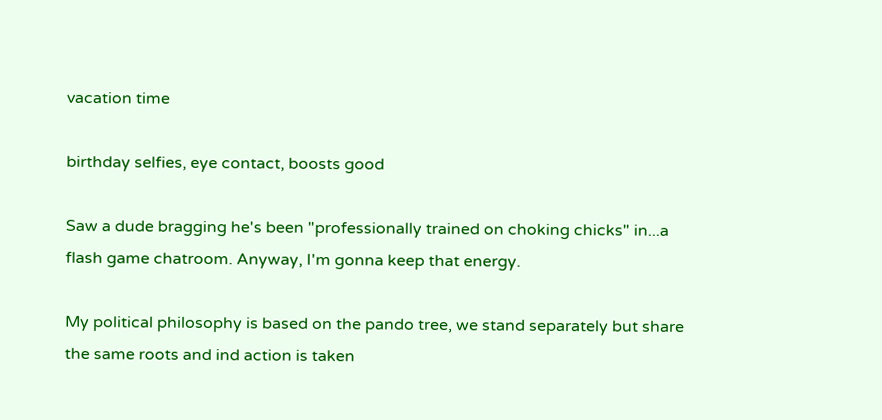vacation time

birthday selfies, eye contact, boosts good

Saw a dude bragging he's been "professionally trained on choking chicks" in...a flash game chatroom. Anyway, I'm gonna keep that energy.

My political philosophy is based on the pando tree, we stand separately but share the same roots and ind action is taken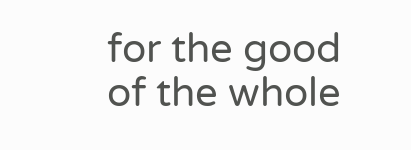for the good of the whole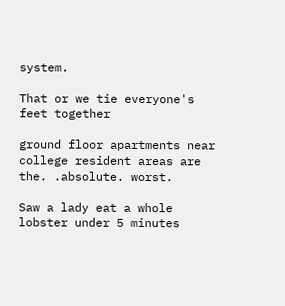system.

That or we tie everyone's feet together

ground floor apartments near college resident areas are the. .absolute. worst.

Saw a lady eat a whole lobster under 5 minutes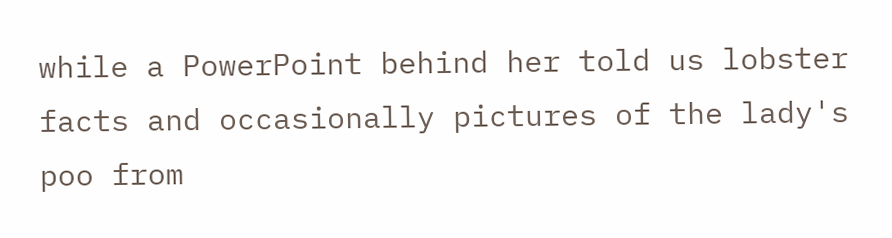while a PowerPoint behind her told us lobster facts and occasionally pictures of the lady's poo from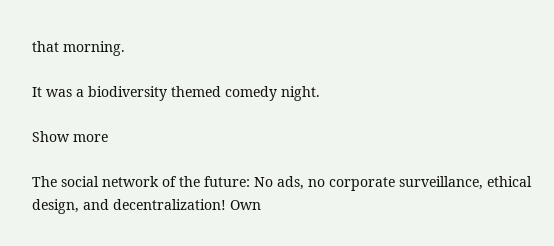that morning.

It was a biodiversity themed comedy night.

Show more

The social network of the future: No ads, no corporate surveillance, ethical design, and decentralization! Own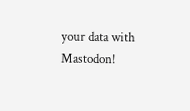your data with Mastodon!